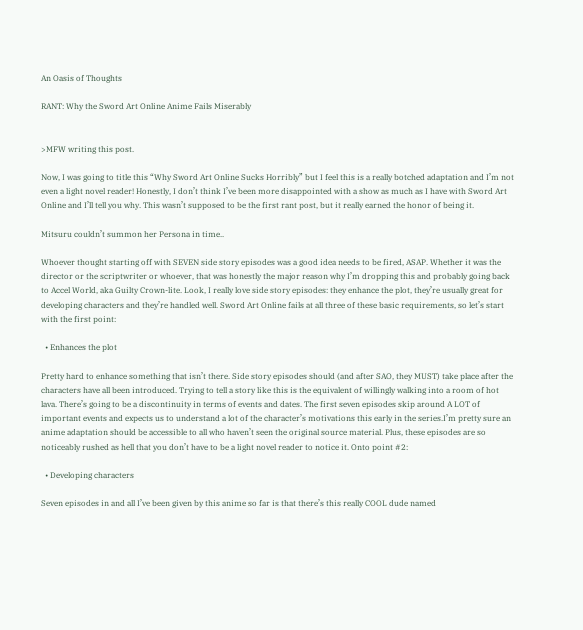An Oasis of Thoughts

RANT: Why the Sword Art Online Anime Fails Miserably


>MFW writing this post.

Now, I was going to title this “Why Sword Art Online Sucks Horribly” but I feel this is a really botched adaptation and I’m not even a light novel reader! Honestly, I don’t think I’ve been more disappointed with a show as much as I have with Sword Art Online and I’ll tell you why. This wasn’t supposed to be the first rant post, but it really earned the honor of being it.

Mitsuru couldn’t summon her Persona in time..

Whoever thought starting off with SEVEN side story episodes was a good idea needs to be fired, ASAP. Whether it was the director or the scriptwriter or whoever, that was honestly the major reason why I’m dropping this and probably going back to Accel World, aka Guilty Crown-lite. Look, I really love side story episodes: they enhance the plot, they’re usually great for developing characters and they’re handled well. Sword Art Online fails at all three of these basic requirements, so let’s start with the first point:

  • Enhances the plot

Pretty hard to enhance something that isn’t there. Side story episodes should (and after SAO, they MUST) take place after the characters have all been introduced. Trying to tell a story like this is the equivalent of willingly walking into a room of hot lava. There’s going to be a discontinuity in terms of events and dates. The first seven episodes skip around A LOT of important events and expects us to understand a lot of the character’s motivations this early in the series.I’m pretty sure an anime adaptation should be accessible to all who haven’t seen the original source material. Plus, these episodes are so noticeably rushed as hell that you don’t have to be a light novel reader to notice it. Onto point #2:

  • Developing characters

Seven episodes in and all I’ve been given by this anime so far is that there’s this really COOL dude named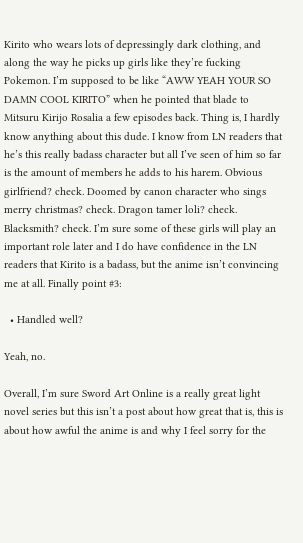Kirito who wears lots of depressingly dark clothing, and along the way he picks up girls like they’re fucking Pokemon. I’m supposed to be like “AWW YEAH YOUR SO DAMN COOL KIRITO” when he pointed that blade to Mitsuru Kirijo Rosalia a few episodes back. Thing is, I hardly know anything about this dude. I know from LN readers that he’s this really badass character but all I’ve seen of him so far is the amount of members he adds to his harem. Obvious girlfriend? check. Doomed by canon character who sings merry christmas? check. Dragon tamer loli? check. Blacksmith? check. I’m sure some of these girls will play an important role later and I do have confidence in the LN readers that Kirito is a badass, but the anime isn’t convincing me at all. Finally point #3:

  • Handled well?

Yeah, no.

Overall, I’m sure Sword Art Online is a really great light novel series but this isn’t a post about how great that is, this is about how awful the anime is and why I feel sorry for the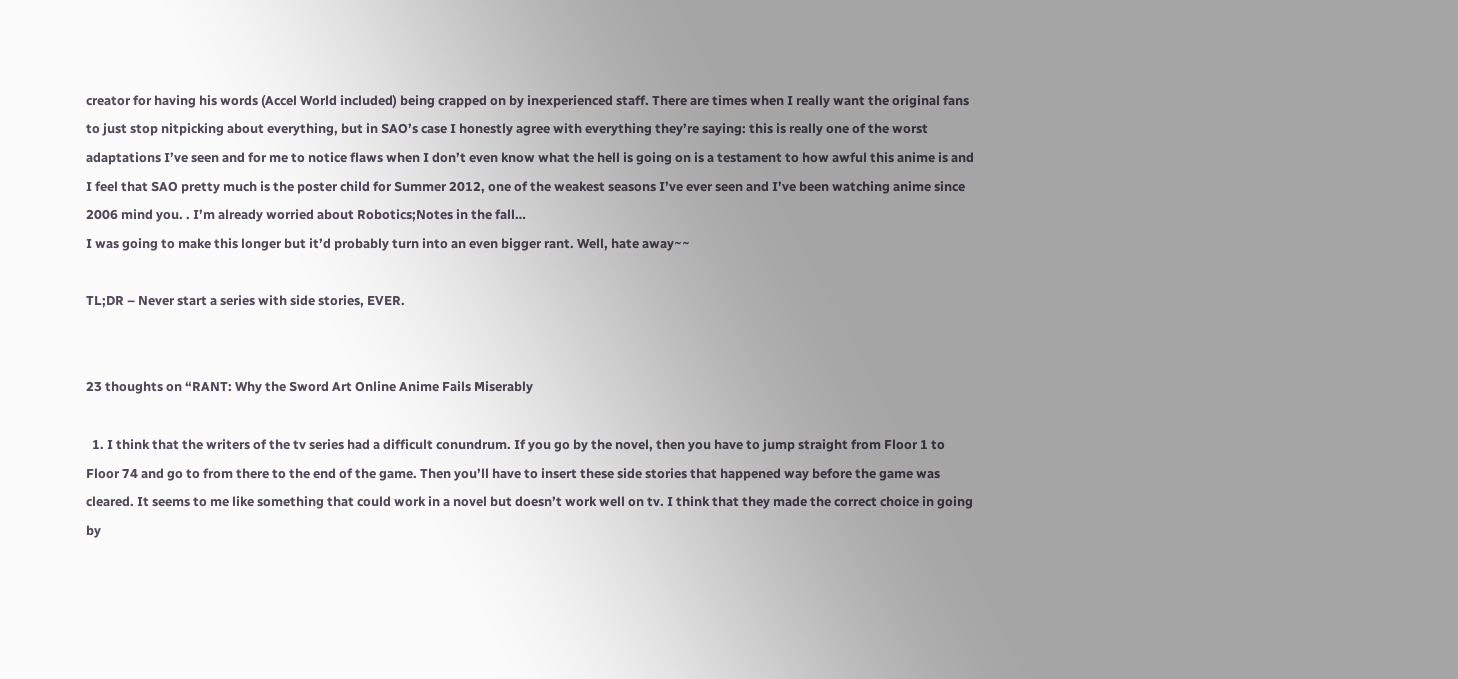creator for having his words (Accel World included) being crapped on by inexperienced staff. There are times when I really want the original fans to just stop nitpicking about everything, but in SAO’s case I honestly agree with everything they’re saying: this is really one of the worst adaptations I’ve seen and for me to notice flaws when I don’t even know what the hell is going on is a testament to how awful this anime is and I feel that SAO pretty much is the poster child for Summer 2012, one of the weakest seasons I’ve ever seen and I’ve been watching anime since 2006 mind you. . I’m already worried about Robotics;Notes in the fall…
I was going to make this longer but it’d probably turn into an even bigger rant. Well, hate away~~

TL;DR – Never start a series with side stories, EVER.


23 thoughts on “RANT: Why the Sword Art Online Anime Fails Miserably

  1. I think that the writers of the tv series had a difficult conundrum. If you go by the novel, then you have to jump straight from Floor 1 to Floor 74 and go to from there to the end of the game. Then you’ll have to insert these side stories that happened way before the game was cleared. It seems to me like something that could work in a novel but doesn’t work well on tv. I think that they made the correct choice in going by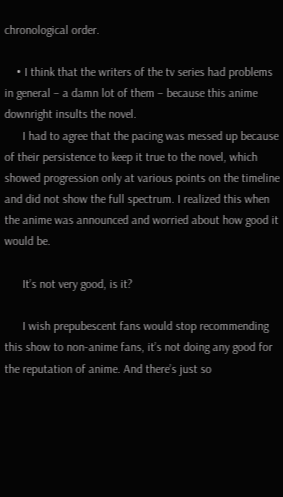chronological order.

    • I think that the writers of the tv series had problems in general – a damn lot of them – because this anime downright insults the novel.
      I had to agree that the pacing was messed up because of their persistence to keep it true to the novel, which showed progression only at various points on the timeline and did not show the full spectrum. I realized this when the anime was announced and worried about how good it would be.

      It’s not very good, is it?

      I wish prepubescent fans would stop recommending this show to non-anime fans, it’s not doing any good for the reputation of anime. And there’s just so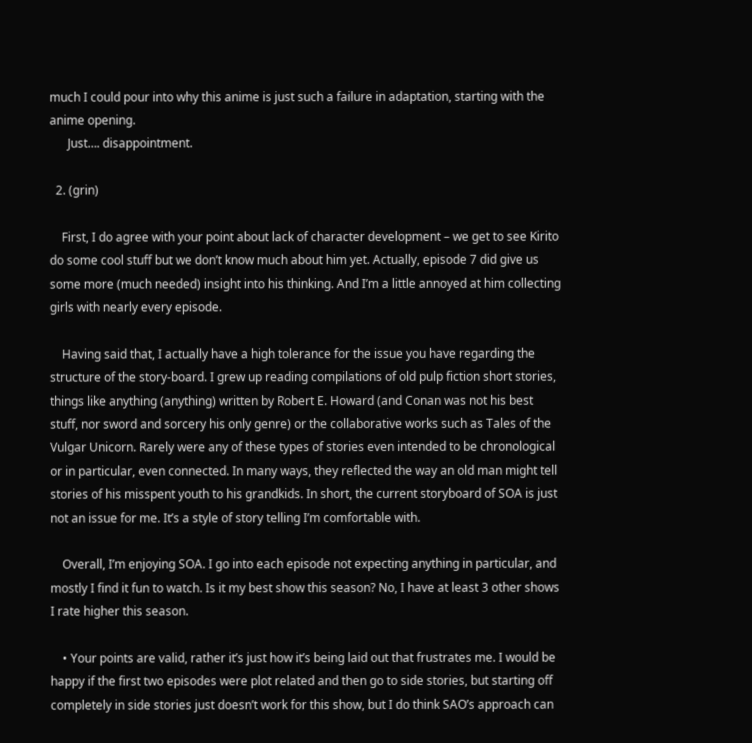much I could pour into why this anime is just such a failure in adaptation, starting with the anime opening.
      Just…. disappointment.

  2. (grin)

    First, I do agree with your point about lack of character development – we get to see Kirito do some cool stuff but we don’t know much about him yet. Actually, episode 7 did give us some more (much needed) insight into his thinking. And I’m a little annoyed at him collecting girls with nearly every episode.

    Having said that, I actually have a high tolerance for the issue you have regarding the structure of the story-board. I grew up reading compilations of old pulp fiction short stories, things like anything (anything) written by Robert E. Howard (and Conan was not his best stuff, nor sword and sorcery his only genre) or the collaborative works such as Tales of the Vulgar Unicorn. Rarely were any of these types of stories even intended to be chronological or in particular, even connected. In many ways, they reflected the way an old man might tell stories of his misspent youth to his grandkids. In short, the current storyboard of SOA is just not an issue for me. It’s a style of story telling I’m comfortable with.

    Overall, I’m enjoying SOA. I go into each episode not expecting anything in particular, and mostly I find it fun to watch. Is it my best show this season? No, I have at least 3 other shows I rate higher this season.

    • Your points are valid, rather it’s just how it’s being laid out that frustrates me. I would be happy if the first two episodes were plot related and then go to side stories, but starting off completely in side stories just doesn’t work for this show, but I do think SAO’s approach can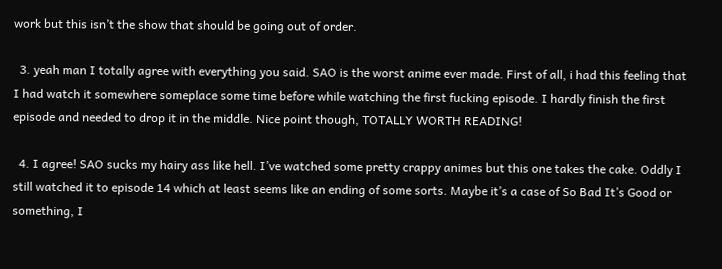work but this isn’t the show that should be going out of order.

  3. yeah man I totally agree with everything you said. SAO is the worst anime ever made. First of all, i had this feeling that I had watch it somewhere someplace some time before while watching the first fucking episode. I hardly finish the first episode and needed to drop it in the middle. Nice point though, TOTALLY WORTH READING!

  4. I agree! SAO sucks my hairy ass like hell. I’ve watched some pretty crappy animes but this one takes the cake. Oddly I still watched it to episode 14 which at least seems like an ending of some sorts. Maybe it’s a case of So Bad It’s Good or something, I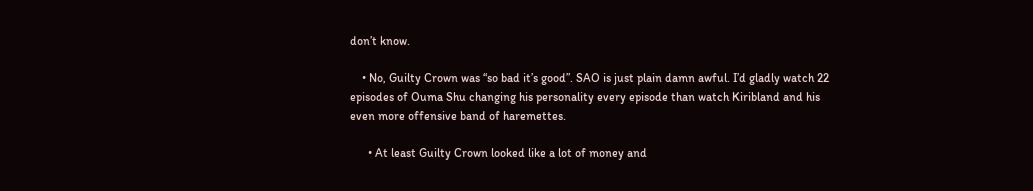don’t know.

    • No, Guilty Crown was “so bad it’s good”. SAO is just plain damn awful. I’d gladly watch 22 episodes of Ouma Shu changing his personality every episode than watch Kiribland and his even more offensive band of haremettes.

      • At least Guilty Crown looked like a lot of money and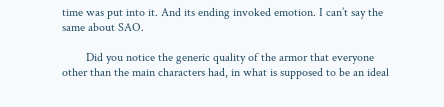time was put into it. And its ending invoked emotion. I can’t say the same about SAO.

        Did you notice the generic quality of the armor that everyone other than the main characters had, in what is supposed to be an ideal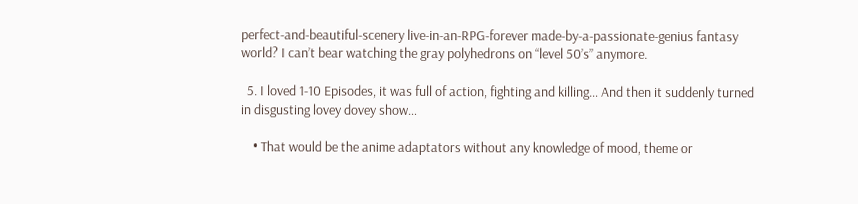perfect-and-beautiful-scenery live-in-an-RPG-forever made-by-a-passionate-genius fantasy world? I can’t bear watching the gray polyhedrons on “level 50’s” anymore.

  5. I loved 1-10 Episodes, it was full of action, fighting and killing… And then it suddenly turned in disgusting lovey dovey show…

    • That would be the anime adaptators without any knowledge of mood, theme or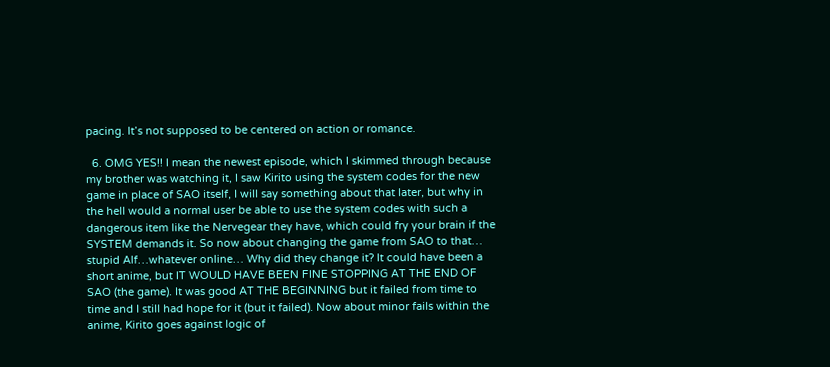pacing. It’s not supposed to be centered on action or romance.

  6. OMG YES!! I mean the newest episode, which I skimmed through because my brother was watching it, I saw Kirito using the system codes for the new game in place of SAO itself, I will say something about that later, but why in the hell would a normal user be able to use the system codes with such a dangerous item like the Nervegear they have, which could fry your brain if the SYSTEM demands it. So now about changing the game from SAO to that… stupid Alf…whatever online… Why did they change it? It could have been a short anime, but IT WOULD HAVE BEEN FINE STOPPING AT THE END OF SAO (the game). It was good AT THE BEGINNING but it failed from time to time and I still had hope for it (but it failed). Now about minor fails within the anime, Kirito goes against logic of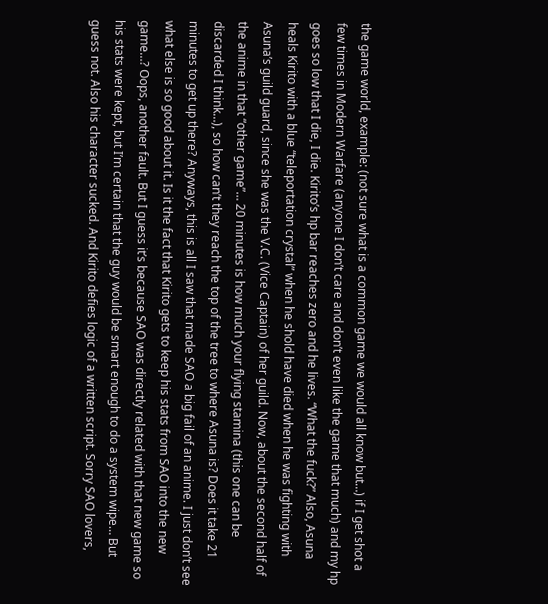the game world, example: (not sure what is a common game we would all know but…) if I get shot a few times in Modern Warfare (anyone I don’t care and don’t even like the game that much) and my hp goes so low that I die, I die. Kirito’s hp bar reaches zero and he lives. “What the fuck?” Also, Asuna heals Kirito with a blue “teleportation crystal” when he shold have died when he was fighting with Asuna’s guild guard, since she was the V.C. (Vice Captain) of her guild. Now, about the second half of the anime in that “other game”… 20 minutes is how much your flying stamina (this one can be discarded I think…), so how can’t they reach the top of the tree to where Asuna is? Does it take 21 minutes to get up there? Anyways, this is all I saw that made SAO a big fail of an anime. I just don’t see what else is so good about it. Is it the fact that Kirito gets to keep his stats from SAO into the new game…? Oops, another fault. But I guess it’s because SAO was directly related with that new game so his stats were kept, but I’m certain that the guy would be smart enough to do a system wipe… But guess not. Also his character sucked. And Kirito defies logic of a written script. Sorry SAO lovers,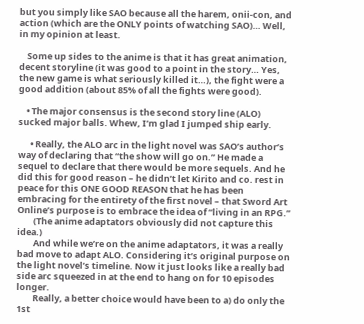but you simply like SAO because all the harem, onii-con, and action (which are the ONLY points of watching SAO)… Well, in my opinion at least.

    Some up sides to the anime is that it has great animation, decent storyline (it was good to a point in the story… Yes, the new game is what seriously killed it…), the fight were a good addition (about 85% of all the fights were good).

    • The major consensus is the second story line (ALO) sucked major balls. Whew, I’m glad I jumped ship early.

      • Really, the ALO arc in the light novel was SAO’s author’s way of declaring that “the show will go on.” He made a sequel to declare that there would be more sequels. And he did this for good reason – he didn’t let Kirito and co. rest in peace for this ONE GOOD REASON that he has been embracing for the entirety of the first novel – that Sword Art Online’s purpose is to embrace the idea of “living in an RPG.”
        (The anime adaptators obviously did not capture this idea.)
        And while we’re on the anime adaptators, it was a really bad move to adapt ALO. Considering it’s original purpose on the light novel’s timeline. Now it just looks like a really bad side arc squeezed in at the end to hang on for 10 episodes longer.
        Really, a better choice would have been to a) do only the 1st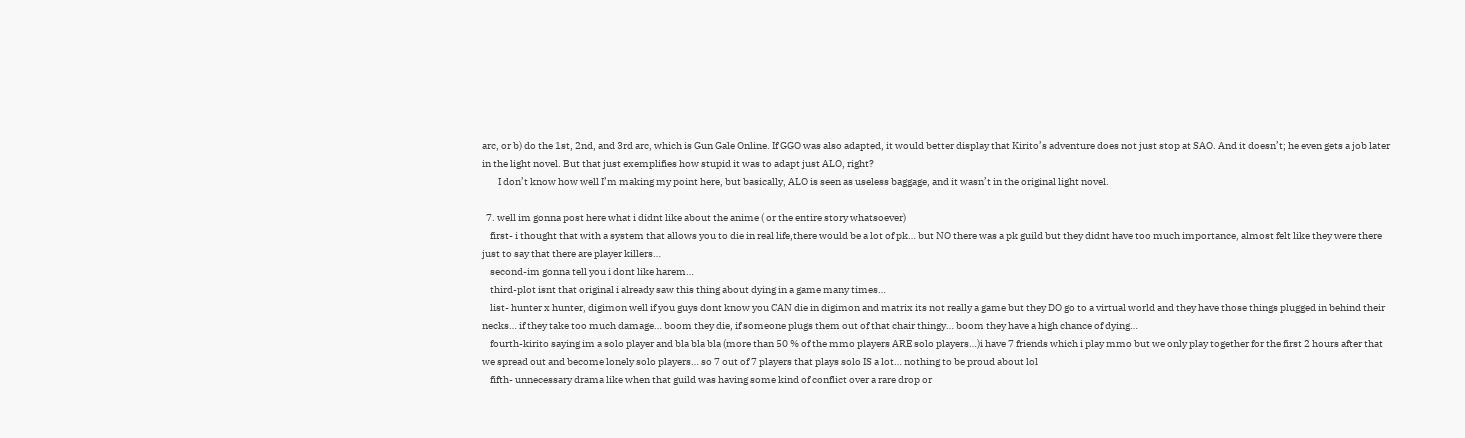arc, or b) do the 1st, 2nd, and 3rd arc, which is Gun Gale Online. If GGO was also adapted, it would better display that Kirito’s adventure does not just stop at SAO. And it doesn’t; he even gets a job later in the light novel. But that just exemplifies how stupid it was to adapt just ALO, right?
        I don’t know how well I’m making my point here, but basically, ALO is seen as useless baggage, and it wasn’t in the original light novel.

  7. well im gonna post here what i didnt like about the anime ( or the entire story whatsoever)
    first- i thought that with a system that allows you to die in real life,there would be a lot of pk… but NO there was a pk guild but they didnt have too much importance, almost felt like they were there just to say that there are player killers…
    second-im gonna tell you i dont like harem…
    third-plot isnt that original i already saw this thing about dying in a game many times…
    list- hunter x hunter, digimon well if you guys dont know you CAN die in digimon and matrix its not really a game but they DO go to a virtual world and they have those things plugged in behind their necks… if they take too much damage… boom they die, if someone plugs them out of that chair thingy… boom they have a high chance of dying…
    fourth-kirito saying im a solo player and bla bla bla (more than 50 % of the mmo players ARE solo players…)i have 7 friends which i play mmo but we only play together for the first 2 hours after that we spread out and become lonely solo players… so 7 out of 7 players that plays solo IS a lot… nothing to be proud about lol
    fifth- unnecessary drama like when that guild was having some kind of conflict over a rare drop or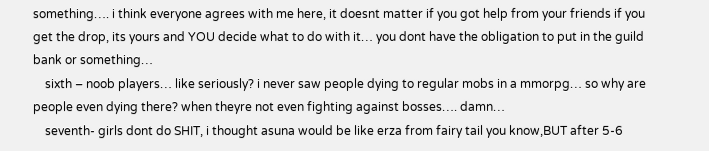something…. i think everyone agrees with me here, it doesnt matter if you got help from your friends if you get the drop, its yours and YOU decide what to do with it… you dont have the obligation to put in the guild bank or something…
    sixth – noob players… like seriously? i never saw people dying to regular mobs in a mmorpg… so why are people even dying there? when theyre not even fighting against bosses…. damn…
    seventh- girls dont do SHIT, i thought asuna would be like erza from fairy tail you know,BUT after 5-6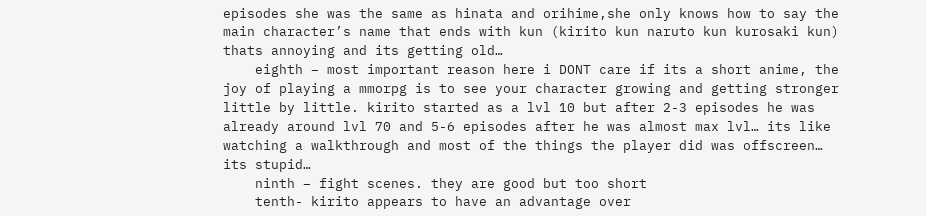episodes she was the same as hinata and orihime,she only knows how to say the main character’s name that ends with kun (kirito kun naruto kun kurosaki kun) thats annoying and its getting old…
    eighth – most important reason here i DONT care if its a short anime, the joy of playing a mmorpg is to see your character growing and getting stronger little by little. kirito started as a lvl 10 but after 2-3 episodes he was already around lvl 70 and 5-6 episodes after he was almost max lvl… its like watching a walkthrough and most of the things the player did was offscreen… its stupid…
    ninth – fight scenes. they are good but too short
    tenth- kirito appears to have an advantage over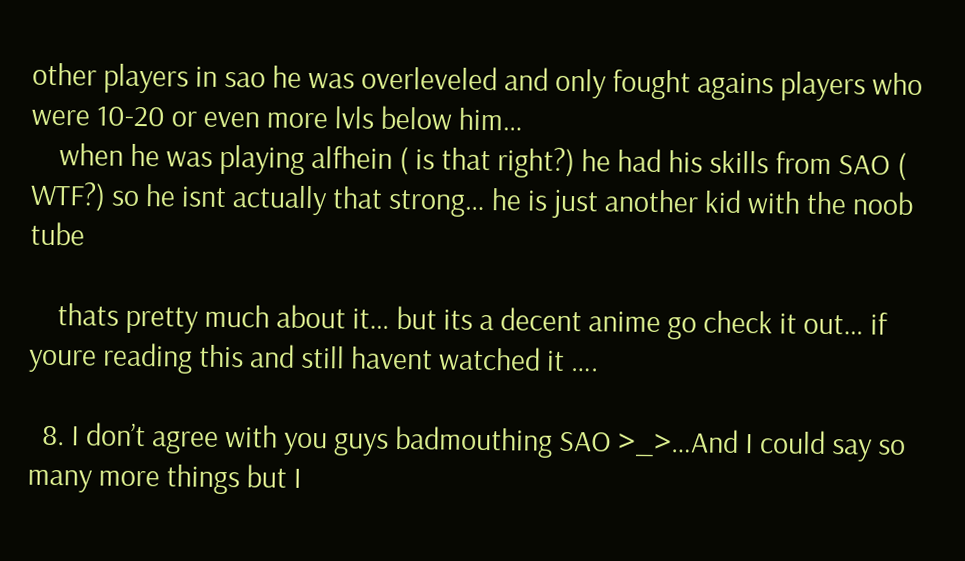other players in sao he was overleveled and only fought agains players who were 10-20 or even more lvls below him…
    when he was playing alfhein ( is that right?) he had his skills from SAO ( WTF?) so he isnt actually that strong… he is just another kid with the noob tube

    thats pretty much about it… but its a decent anime go check it out… if youre reading this and still havent watched it ….

  8. I don’t agree with you guys badmouthing SAO >_>…And I could say so many more things but I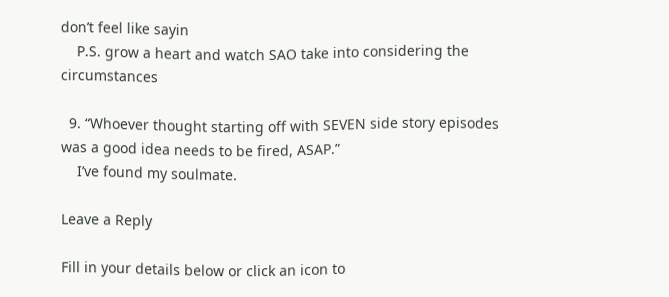don’t feel like sayin
    P.S. grow a heart and watch SAO take into considering the circumstances

  9. “Whoever thought starting off with SEVEN side story episodes was a good idea needs to be fired, ASAP.”
    I’ve found my soulmate.

Leave a Reply

Fill in your details below or click an icon to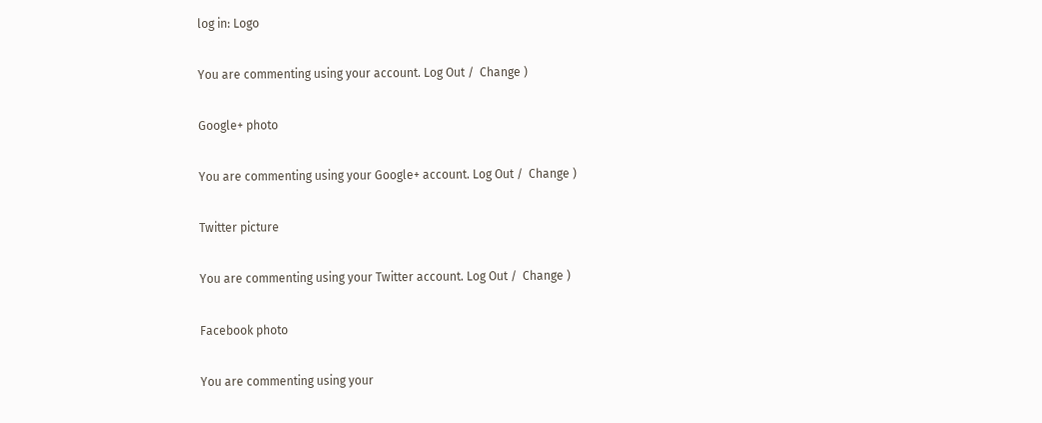log in: Logo

You are commenting using your account. Log Out /  Change )

Google+ photo

You are commenting using your Google+ account. Log Out /  Change )

Twitter picture

You are commenting using your Twitter account. Log Out /  Change )

Facebook photo

You are commenting using your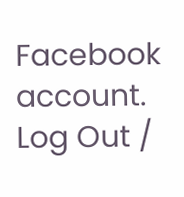Facebook account. Log Out /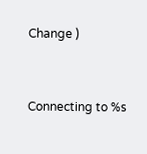Change )


Connecting to %s